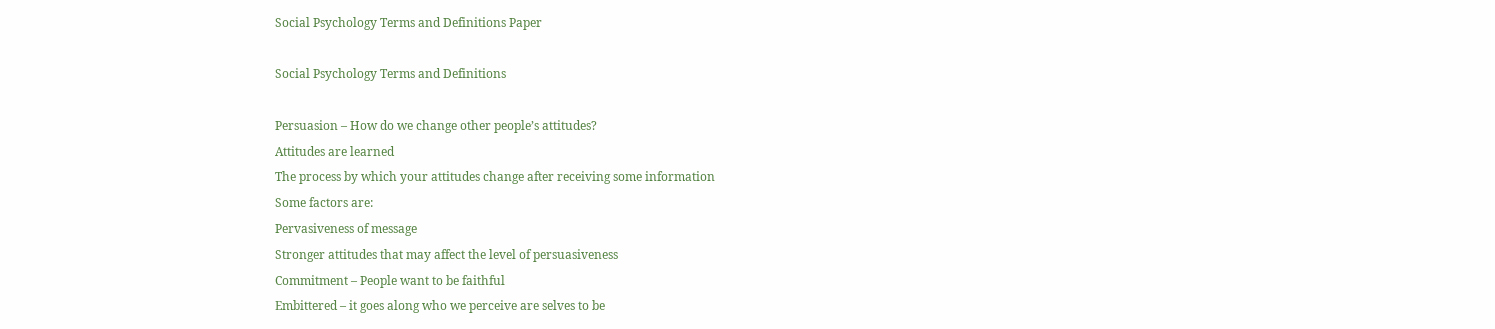Social Psychology Terms and Definitions Paper

Social Psychology Terms and Definitions

Persuasion – How do we change other people’s attitudes?
Attitudes are learned
The process by which your attitudes change after receiving some information
Some factors are:
Pervasiveness of message
Stronger attitudes that may affect the level of persuasiveness
Commitment – People want to be faithful
Embittered – it goes along who we perceive are selves to be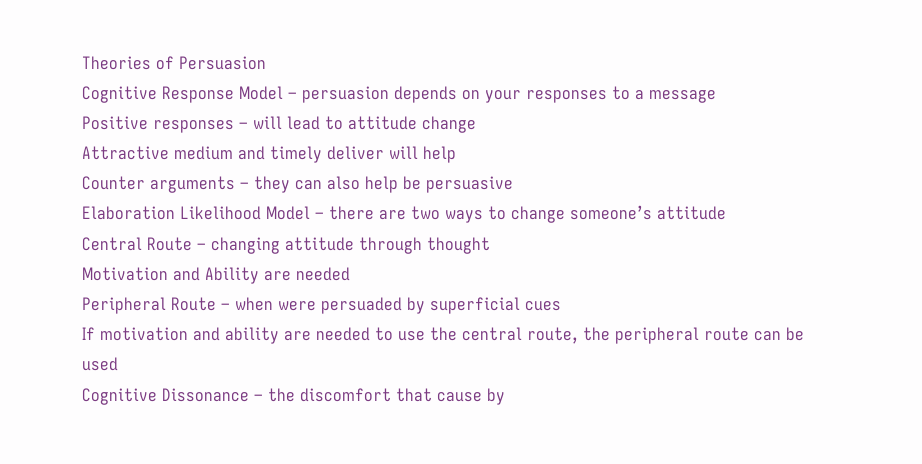Theories of Persuasion
Cognitive Response Model – persuasion depends on your responses to a message
Positive responses – will lead to attitude change
Attractive medium and timely deliver will help
Counter arguments – they can also help be persuasive
Elaboration Likelihood Model – there are two ways to change someone’s attitude
Central Route – changing attitude through thought
Motivation and Ability are needed
Peripheral Route – when were persuaded by superficial cues
If motivation and ability are needed to use the central route, the peripheral route can be used
Cognitive Dissonance – the discomfort that cause by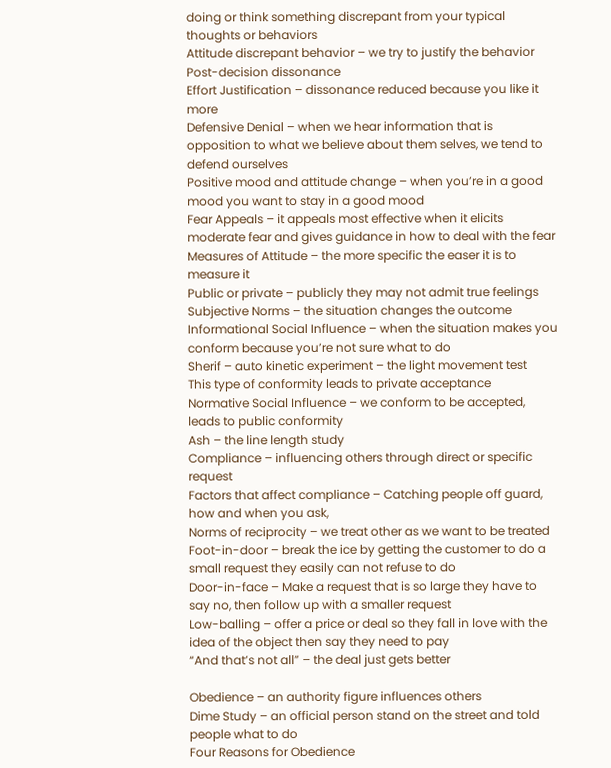doing or think something discrepant from your typical thoughts or behaviors
Attitude discrepant behavior – we try to justify the behavior
Post-decision dissonance
Effort Justification – dissonance reduced because you like it more
Defensive Denial – when we hear information that is opposition to what we believe about them selves, we tend to defend ourselves
Positive mood and attitude change – when you’re in a good mood you want to stay in a good mood
Fear Appeals – it appeals most effective when it elicits moderate fear and gives guidance in how to deal with the fear
Measures of Attitude – the more specific the easer it is to measure it
Public or private – publicly they may not admit true feelings
Subjective Norms – the situation changes the outcome
Informational Social Influence – when the situation makes you conform because you’re not sure what to do
Sherif – auto kinetic experiment – the light movement test
This type of conformity leads to private acceptance
Normative Social Influence – we conform to be accepted, leads to public conformity
Ash – the line length study
Compliance – influencing others through direct or specific request
Factors that affect compliance – Catching people off guard, how and when you ask,
Norms of reciprocity – we treat other as we want to be treated
Foot-in-door – break the ice by getting the customer to do a small request they easily can not refuse to do
Door-in-face – Make a request that is so large they have to say no, then follow up with a smaller request
Low-balling – offer a price or deal so they fall in love with the idea of the object then say they need to pay
“And that’s not all” – the deal just gets better

Obedience – an authority figure influences others
Dime Study – an official person stand on the street and told people what to do
Four Reasons for Obedience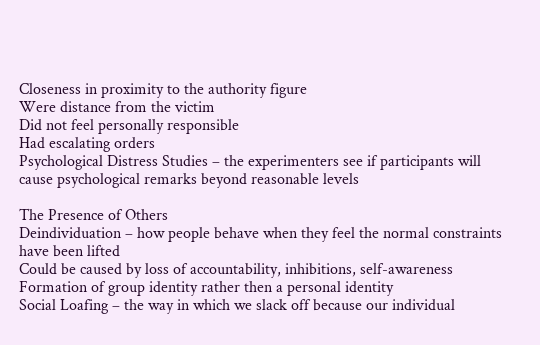Closeness in proximity to the authority figure
Were distance from the victim
Did not feel personally responsible
Had escalating orders
Psychological Distress Studies – the experimenters see if participants will cause psychological remarks beyond reasonable levels

The Presence of Others
Deindividuation – how people behave when they feel the normal constraints have been lifted
Could be caused by loss of accountability, inhibitions, self-awareness
Formation of group identity rather then a personal identity
Social Loafing – the way in which we slack off because our individual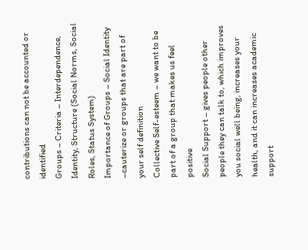contributions can not be accounted or identified
Groups – Criteria – Interdependence, Identity, Structure (Social Norms, Social Roles, Status System)
Importance of Groups – Social Identity –cauterize or groups that are part of your self definition
Collective Self-esteem – we want to be part of a group that makes us feel positive
Social Support – gives people other people they can talk to, which improves you social well being, increases your health, and it can increases academic support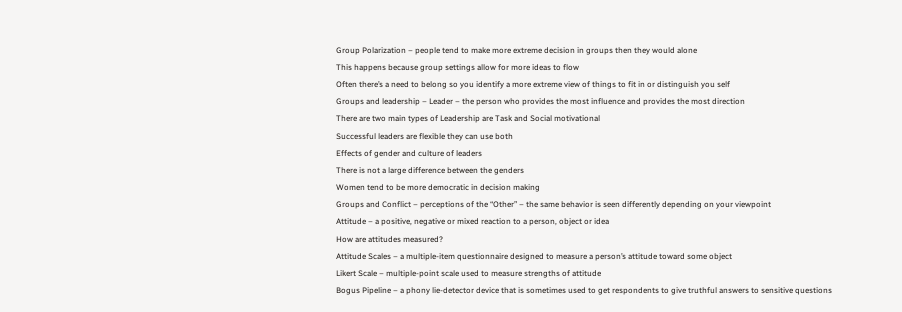Group Polarization – people tend to make more extreme decision in groups then they would alone
This happens because group settings allow for more ideas to flow
Often there’s a need to belong so you identify a more extreme view of things to fit in or distinguish you self
Groups and leadership – Leader – the person who provides the most influence and provides the most direction
There are two main types of Leadership are Task and Social motivational
Successful leaders are flexible they can use both
Effects of gender and culture of leaders
There is not a large difference between the genders
Women tend to be more democratic in decision making
Groups and Conflict – perceptions of the “Other” – the same behavior is seen differently depending on your viewpoint
Attitude – a positive, negative or mixed reaction to a person, object or idea
How are attitudes measured?
Attitude Scales – a multiple-item questionnaire designed to measure a person’s attitude toward some object
Likert Scale – multiple-point scale used to measure strengths of attitude
Bogus Pipeline – a phony lie-detector device that is sometimes used to get respondents to give truthful answers to sensitive questions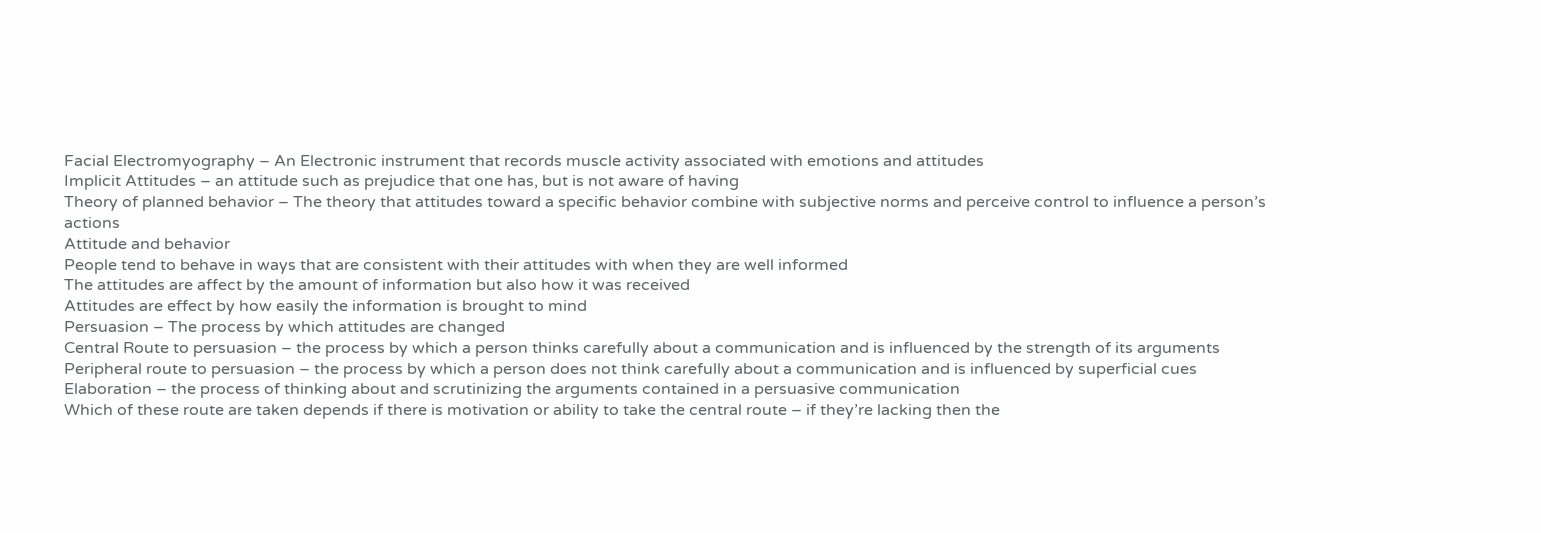Facial Electromyography – An Electronic instrument that records muscle activity associated with emotions and attitudes
Implicit Attitudes – an attitude such as prejudice that one has, but is not aware of having
Theory of planned behavior – The theory that attitudes toward a specific behavior combine with subjective norms and perceive control to influence a person’s actions
Attitude and behavior
People tend to behave in ways that are consistent with their attitudes with when they are well informed
The attitudes are affect by the amount of information but also how it was received
Attitudes are effect by how easily the information is brought to mind
Persuasion – The process by which attitudes are changed
Central Route to persuasion – the process by which a person thinks carefully about a communication and is influenced by the strength of its arguments
Peripheral route to persuasion – the process by which a person does not think carefully about a communication and is influenced by superficial cues
Elaboration – the process of thinking about and scrutinizing the arguments contained in a persuasive communication
Which of these route are taken depends if there is motivation or ability to take the central route – if they’re lacking then the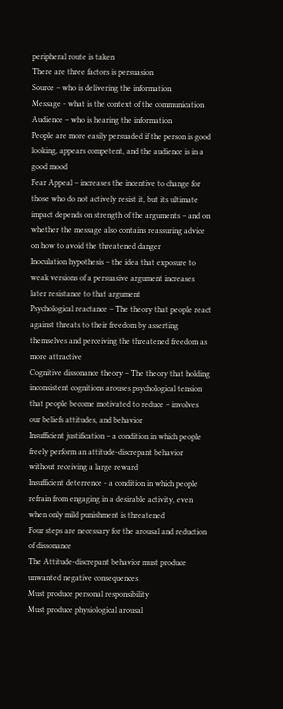peripheral route is taken
There are three factors is persuasion
Source – who is delivering the information
Message - what is the context of the communication
Audience – who is hearing the information
People are more easily persuaded if the person is good looking, appears competent, and the audience is in a good mood
Fear Appeal – increases the incentive to change for those who do not actively resist it, but its ultimate impact depends on strength of the arguments – and on whether the message also contains reassuring advice on how to avoid the threatened danger
Inoculation hypothesis – the idea that exposure to weak versions of a persuasive argument increases later resistance to that argument
Psychological reactance – The theory that people react against threats to their freedom by asserting themselves and perceiving the threatened freedom as more attractive
Cognitive dissonance theory – The theory that holding inconsistent cognitions arouses psychological tension that people become motivated to reduce – involves our beliefs attitudes, and behavior
Insufficient justification – a condition in which people freely perform an attitude-discrepant behavior without receiving a large reward
Insufficient deterrence - a condition in which people refrain from engaging in a desirable activity, even when only mild punishment is threatened
Four steps are necessary for the arousal and reduction of dissonance
The Attitude-discrepant behavior must produce unwanted negative consequences
Must produce personal responsibility
Must produce physiological arousal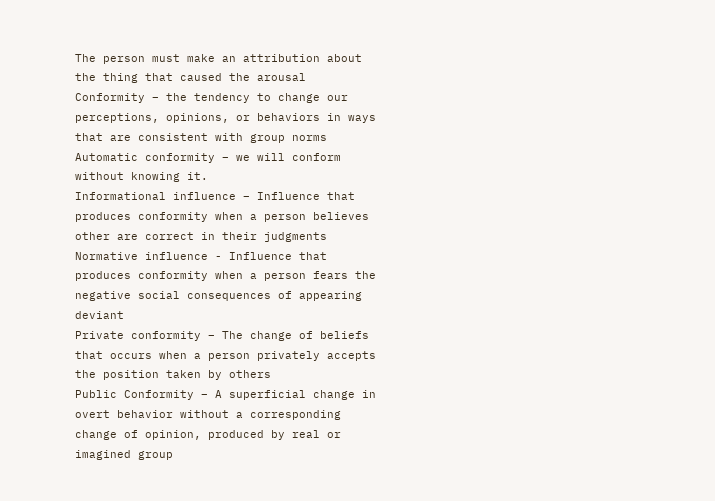The person must make an attribution about the thing that caused the arousal
Conformity – the tendency to change our perceptions, opinions, or behaviors in ways that are consistent with group norms
Automatic conformity – we will conform without knowing it.
Informational influence – Influence that produces conformity when a person believes other are correct in their judgments
Normative influence - Influence that produces conformity when a person fears the negative social consequences of appearing deviant
Private conformity – The change of beliefs that occurs when a person privately accepts the position taken by others
Public Conformity – A superficial change in overt behavior without a corresponding change of opinion, produced by real or imagined group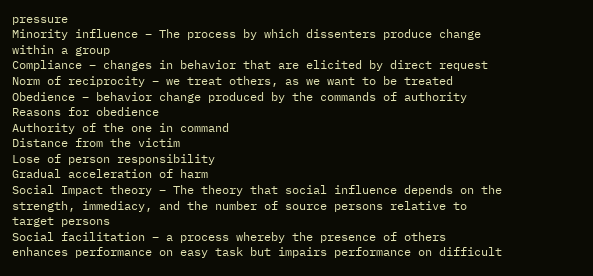pressure
Minority influence – The process by which dissenters produce change within a group
Compliance – changes in behavior that are elicited by direct request
Norm of reciprocity – we treat others, as we want to be treated
Obedience – behavior change produced by the commands of authority
Reasons for obedience
Authority of the one in command
Distance from the victim
Lose of person responsibility
Gradual acceleration of harm
Social Impact theory – The theory that social influence depends on the strength, immediacy, and the number of source persons relative to target persons
Social facilitation – a process whereby the presence of others enhances performance on easy task but impairs performance on difficult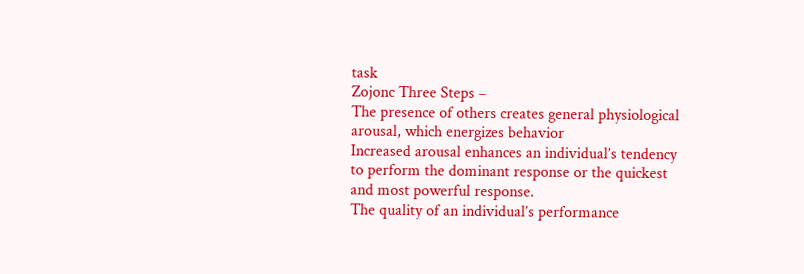task
Zojonc Three Steps –
The presence of others creates general physiological arousal, which energizes behavior
Increased arousal enhances an individual’s tendency to perform the dominant response or the quickest and most powerful response.
The quality of an individual’s performance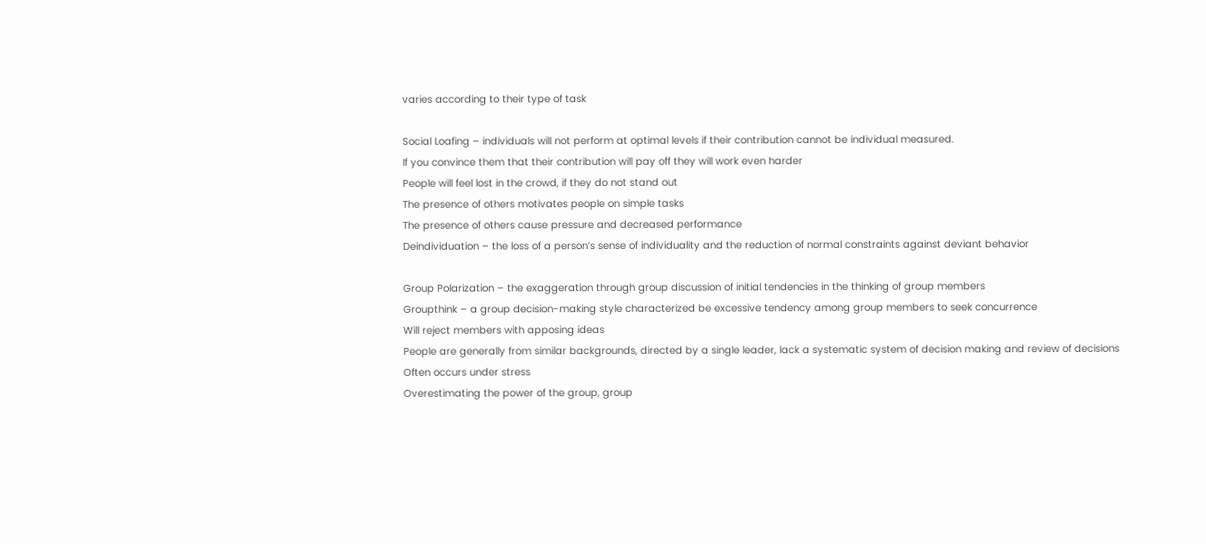varies according to their type of task

Social Loafing – individuals will not perform at optimal levels if their contribution cannot be individual measured.
If you convince them that their contribution will pay off they will work even harder
People will feel lost in the crowd, if they do not stand out
The presence of others motivates people on simple tasks
The presence of others cause pressure and decreased performance
Deindividuation – the loss of a person’s sense of individuality and the reduction of normal constraints against deviant behavior

Group Polarization – the exaggeration through group discussion of initial tendencies in the thinking of group members
Groupthink – a group decision-making style characterized be excessive tendency among group members to seek concurrence
Will reject members with apposing ideas
People are generally from similar backgrounds, directed by a single leader, lack a systematic system of decision making and review of decisions
Often occurs under stress
Overestimating the power of the group, group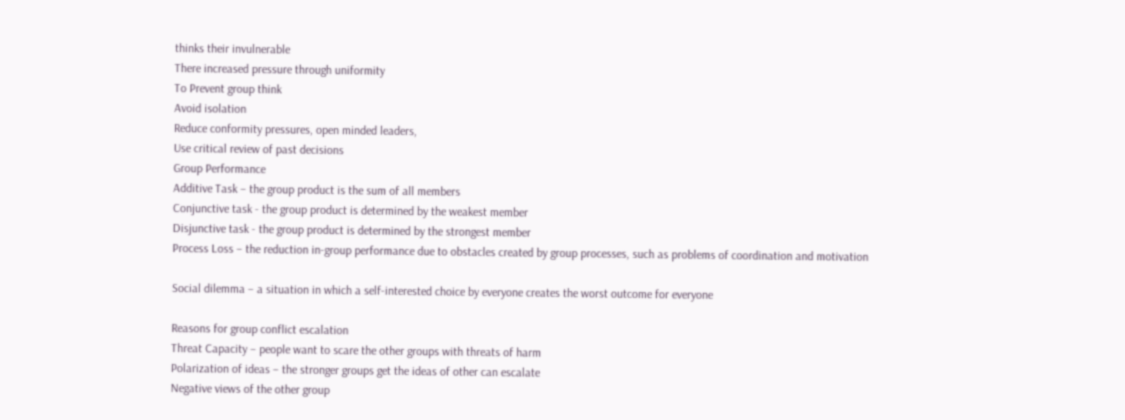thinks their invulnerable
There increased pressure through uniformity
To Prevent group think
Avoid isolation
Reduce conformity pressures, open minded leaders,
Use critical review of past decisions
Group Performance
Additive Task – the group product is the sum of all members
Conjunctive task - the group product is determined by the weakest member
Disjunctive task - the group product is determined by the strongest member
Process Loss – the reduction in-group performance due to obstacles created by group processes, such as problems of coordination and motivation

Social dilemma – a situation in which a self-interested choice by everyone creates the worst outcome for everyone

Reasons for group conflict escalation
Threat Capacity – people want to scare the other groups with threats of harm
Polarization of ideas – the stronger groups get the ideas of other can escalate
Negative views of the other group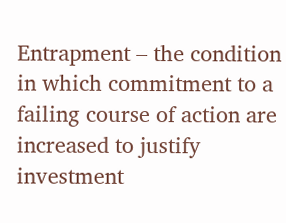Entrapment – the condition in which commitment to a failing course of action are increased to justify investment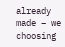already made – we choosing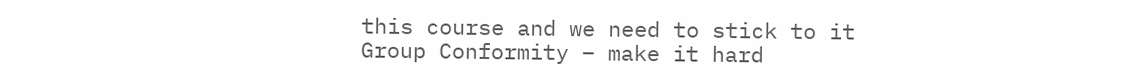this course and we need to stick to it
Group Conformity – make it hard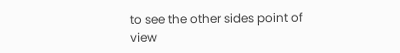to see the other sides point of view